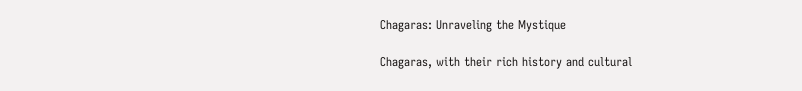Chagaras: Unraveling the Mystique

Chagaras, with their rich history and cultural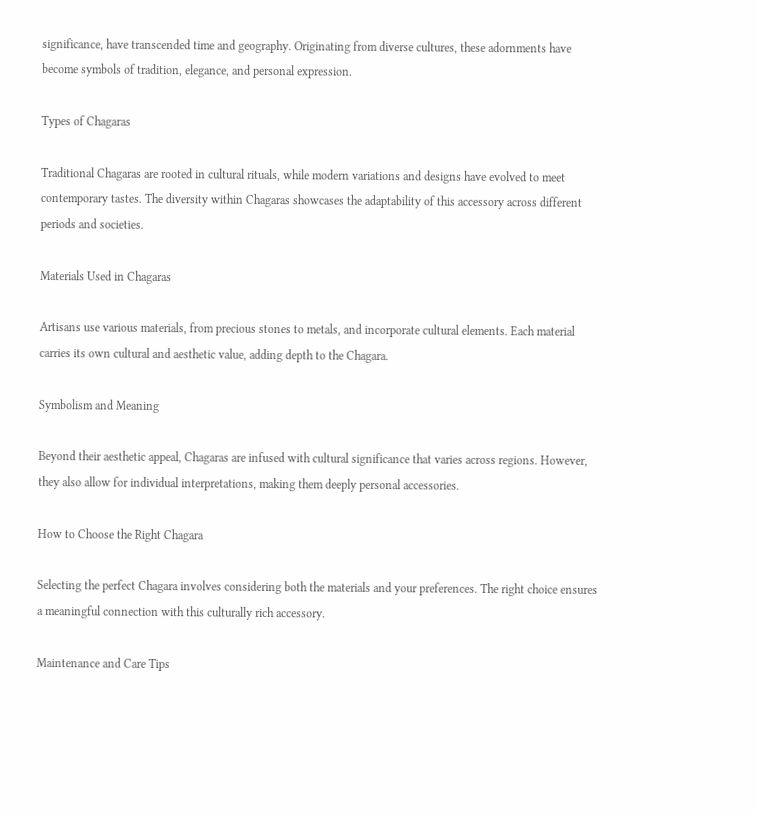significance, have transcended time and geography. Originating from diverse cultures, these adornments have become symbols of tradition, elegance, and personal expression.

Types of Chagaras

Traditional Chagaras are rooted in cultural rituals, while modern variations and designs have evolved to meet contemporary tastes. The diversity within Chagaras showcases the adaptability of this accessory across different periods and societies.

Materials Used in Chagaras

Artisans use various materials, from precious stones to metals, and incorporate cultural elements. Each material carries its own cultural and aesthetic value, adding depth to the Chagara.

Symbolism and Meaning

Beyond their aesthetic appeal, Chagaras are infused with cultural significance that varies across regions. However, they also allow for individual interpretations, making them deeply personal accessories.

How to Choose the Right Chagara

Selecting the perfect Chagara involves considering both the materials and your preferences. The right choice ensures a meaningful connection with this culturally rich accessory.

Maintenance and Care Tips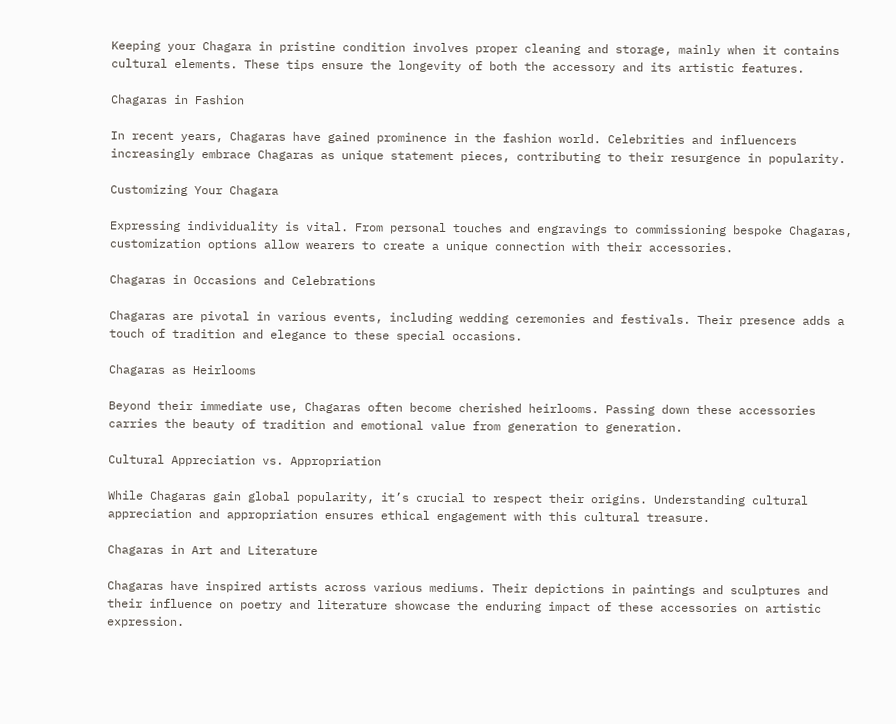Keeping your Chagara in pristine condition involves proper cleaning and storage, mainly when it contains cultural elements. These tips ensure the longevity of both the accessory and its artistic features.

Chagaras in Fashion

In recent years, Chagaras have gained prominence in the fashion world. Celebrities and influencers increasingly embrace Chagaras as unique statement pieces, contributing to their resurgence in popularity.

Customizing Your Chagara

Expressing individuality is vital. From personal touches and engravings to commissioning bespoke Chagaras, customization options allow wearers to create a unique connection with their accessories.

Chagaras in Occasions and Celebrations

Chagaras are pivotal in various events, including wedding ceremonies and festivals. Their presence adds a touch of tradition and elegance to these special occasions.

Chagaras as Heirlooms

Beyond their immediate use, Chagaras often become cherished heirlooms. Passing down these accessories carries the beauty of tradition and emotional value from generation to generation.

Cultural Appreciation vs. Appropriation

While Chagaras gain global popularity, it’s crucial to respect their origins. Understanding cultural appreciation and appropriation ensures ethical engagement with this cultural treasure.

Chagaras in Art and Literature

Chagaras have inspired artists across various mediums. Their depictions in paintings and sculptures and their influence on poetry and literature showcase the enduring impact of these accessories on artistic expression.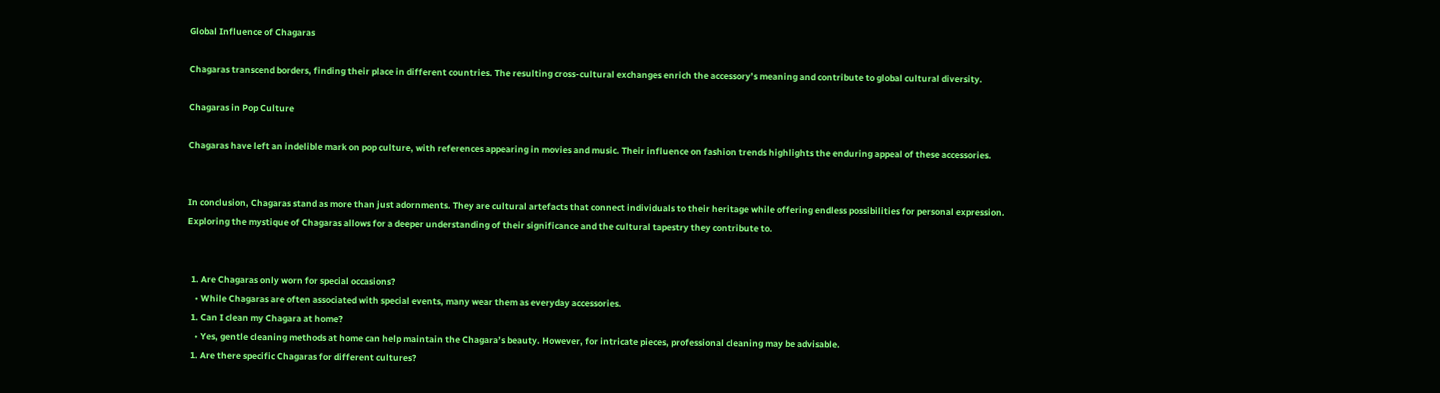Global Influence of Chagaras

Chagaras transcend borders, finding their place in different countries. The resulting cross-cultural exchanges enrich the accessory’s meaning and contribute to global cultural diversity.

Chagaras in Pop Culture

Chagaras have left an indelible mark on pop culture, with references appearing in movies and music. Their influence on fashion trends highlights the enduring appeal of these accessories.


In conclusion, Chagaras stand as more than just adornments. They are cultural artefacts that connect individuals to their heritage while offering endless possibilities for personal expression. Exploring the mystique of Chagaras allows for a deeper understanding of their significance and the cultural tapestry they contribute to.


  1. Are Chagaras only worn for special occasions?
    • While Chagaras are often associated with special events, many wear them as everyday accessories.
  1. Can I clean my Chagara at home?
    • Yes, gentle cleaning methods at home can help maintain the Chagara’s beauty. However, for intricate pieces, professional cleaning may be advisable.
  1. Are there specific Chagaras for different cultures?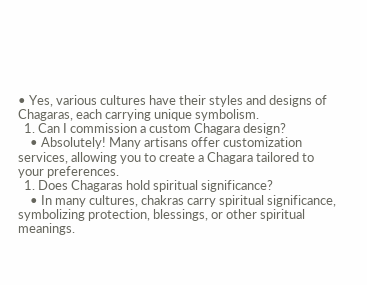• Yes, various cultures have their styles and designs of Chagaras, each carrying unique symbolism.
  1. Can I commission a custom Chagara design?
    • Absolutely! Many artisans offer customization services, allowing you to create a Chagara tailored to your preferences.
  1. Does Chagaras hold spiritual significance?
    • In many cultures, chakras carry spiritual significance, symbolizing protection, blessings, or other spiritual meanings.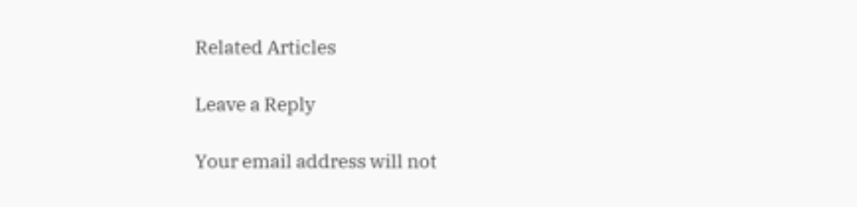Related Articles

Leave a Reply

Your email address will not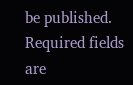be published. Required fields are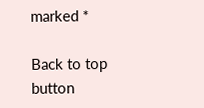marked *

Back to top button